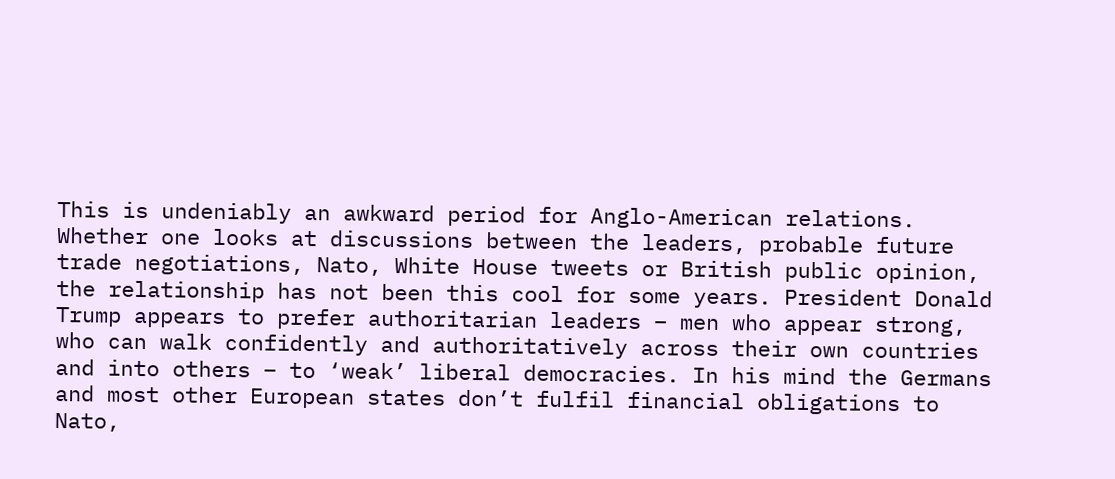This is undeniably an awkward period for Anglo-American relations. Whether one looks at discussions between the leaders, probable future trade negotiations, Nato, White House tweets or British public opinion, the relationship has not been this cool for some years. President Donald Trump appears to prefer authoritarian leaders – men who appear strong, who can walk confidently and authoritatively across their own countries and into others – to ‘weak’ liberal democracies. In his mind the Germans and most other European states don’t fulfil financial obligations to Nato,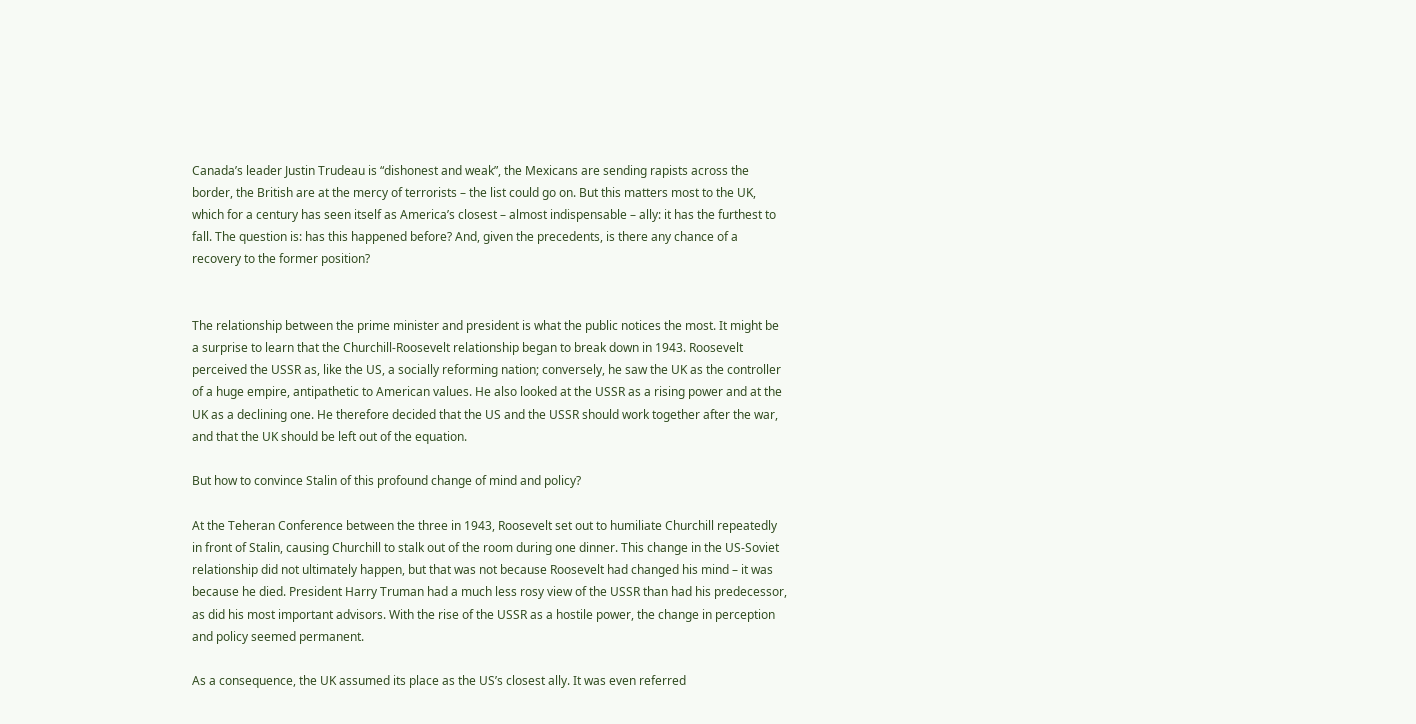Canada’s leader Justin Trudeau is “dishonest and weak”, the Mexicans are sending rapists across the border, the British are at the mercy of terrorists – the list could go on. But this matters most to the UK, which for a century has seen itself as America’s closest – almost indispensable – ally: it has the furthest to fall. The question is: has this happened before? And, given the precedents, is there any chance of a recovery to the former position?


The relationship between the prime minister and president is what the public notices the most. It might be a surprise to learn that the Churchill-Roosevelt relationship began to break down in 1943. Roosevelt perceived the USSR as, like the US, a socially reforming nation; conversely, he saw the UK as the controller of a huge empire, antipathetic to American values. He also looked at the USSR as a rising power and at the UK as a declining one. He therefore decided that the US and the USSR should work together after the war, and that the UK should be left out of the equation.

But how to convince Stalin of this profound change of mind and policy?

At the Teheran Conference between the three in 1943, Roosevelt set out to humiliate Churchill repeatedly in front of Stalin, causing Churchill to stalk out of the room during one dinner. This change in the US-Soviet relationship did not ultimately happen, but that was not because Roosevelt had changed his mind – it was because he died. President Harry Truman had a much less rosy view of the USSR than had his predecessor, as did his most important advisors. With the rise of the USSR as a hostile power, the change in perception and policy seemed permanent.

As a consequence, the UK assumed its place as the US’s closest ally. It was even referred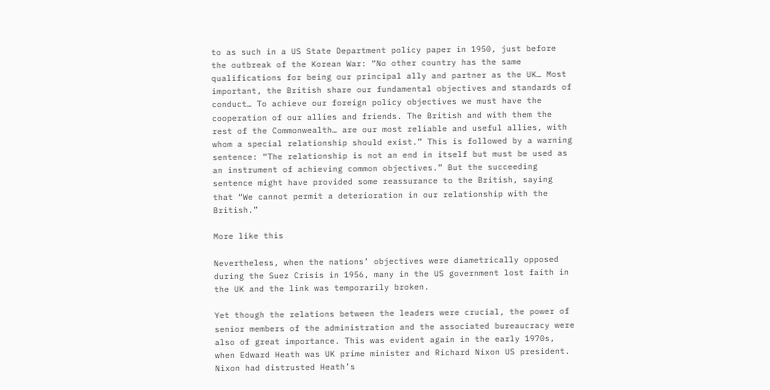to as such in a US State Department policy paper in 1950, just before the outbreak of the Korean War: “No other country has the same qualifications for being our principal ally and partner as the UK… Most important, the British share our fundamental objectives and standards of conduct… To achieve our foreign policy objectives we must have the cooperation of our allies and friends. The British and with them the rest of the Commonwealth… are our most reliable and useful allies, with whom a special relationship should exist.” This is followed by a warning sentence: “The relationship is not an end in itself but must be used as an instrument of achieving common objectives.” But the succeeding sentence might have provided some reassurance to the British, saying that “We cannot permit a deterioration in our relationship with the British.”

More like this

Nevertheless, when the nations’ objectives were diametrically opposed during the Suez Crisis in 1956, many in the US government lost faith in the UK and the link was temporarily broken.

Yet though the relations between the leaders were crucial, the power of senior members of the administration and the associated bureaucracy were also of great importance. This was evident again in the early 1970s, when Edward Heath was UK prime minister and Richard Nixon US president. Nixon had distrusted Heath’s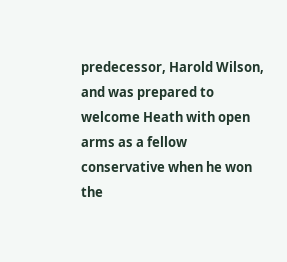predecessor, Harold Wilson, and was prepared to welcome Heath with open arms as a fellow conservative when he won the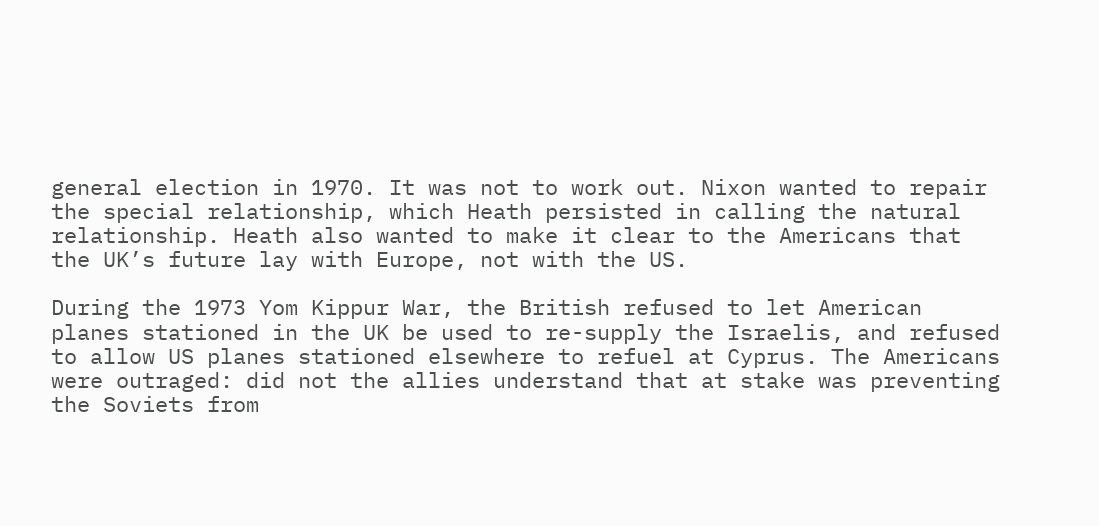general election in 1970. It was not to work out. Nixon wanted to repair the special relationship, which Heath persisted in calling the natural relationship. Heath also wanted to make it clear to the Americans that the UK’s future lay with Europe, not with the US.

During the 1973 Yom Kippur War, the British refused to let American planes stationed in the UK be used to re-supply the Israelis, and refused to allow US planes stationed elsewhere to refuel at Cyprus. The Americans were outraged: did not the allies understand that at stake was preventing the Soviets from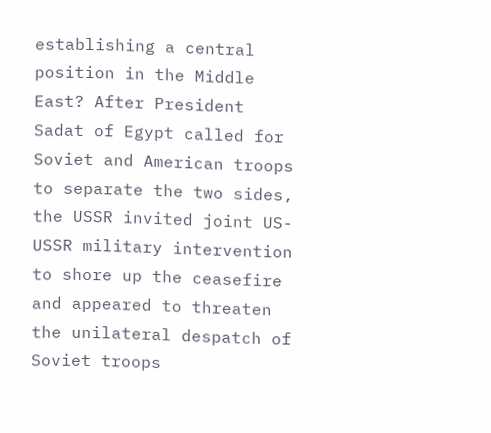establishing a central position in the Middle East? After President Sadat of Egypt called for Soviet and American troops to separate the two sides, the USSR invited joint US-USSR military intervention to shore up the ceasefire and appeared to threaten the unilateral despatch of Soviet troops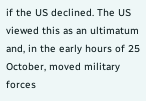if the US declined. The US viewed this as an ultimatum and, in the early hours of 25 October, moved military forces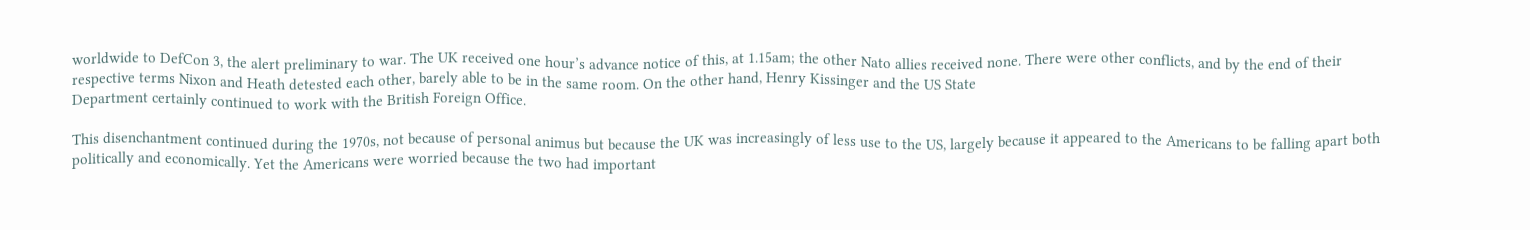worldwide to DefCon 3, the alert preliminary to war. The UK received one hour’s advance notice of this, at 1.15am; the other Nato allies received none. There were other conflicts, and by the end of their respective terms Nixon and Heath detested each other, barely able to be in the same room. On the other hand, Henry Kissinger and the US State
Department certainly continued to work with the British Foreign Office.

This disenchantment continued during the 1970s, not because of personal animus but because the UK was increasingly of less use to the US, largely because it appeared to the Americans to be falling apart both politically and economically. Yet the Americans were worried because the two had important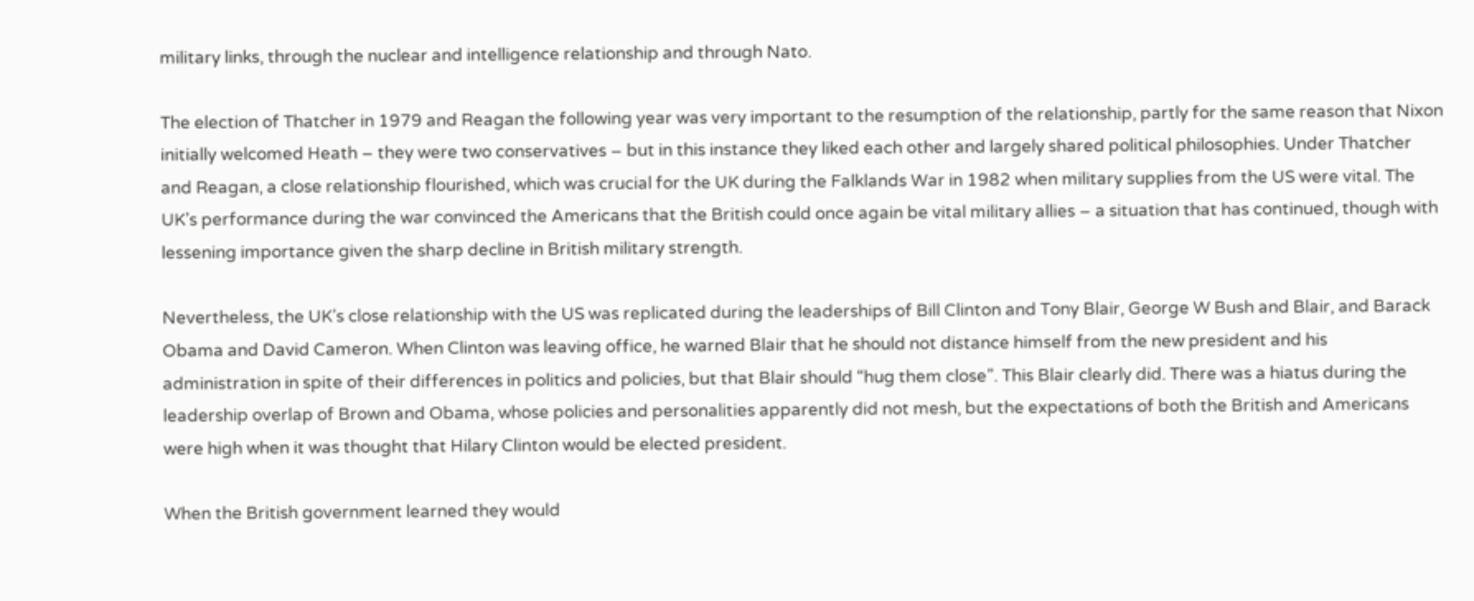military links, through the nuclear and intelligence relationship and through Nato.

The election of Thatcher in 1979 and Reagan the following year was very important to the resumption of the relationship, partly for the same reason that Nixon initially welcomed Heath – they were two conservatives – but in this instance they liked each other and largely shared political philosophies. Under Thatcher and Reagan, a close relationship flourished, which was crucial for the UK during the Falklands War in 1982 when military supplies from the US were vital. The UK’s performance during the war convinced the Americans that the British could once again be vital military allies – a situation that has continued, though with lessening importance given the sharp decline in British military strength.

Nevertheless, the UK’s close relationship with the US was replicated during the leaderships of Bill Clinton and Tony Blair, George W Bush and Blair, and Barack Obama and David Cameron. When Clinton was leaving office, he warned Blair that he should not distance himself from the new president and his administration in spite of their differences in politics and policies, but that Blair should “hug them close”. This Blair clearly did. There was a hiatus during the leadership overlap of Brown and Obama, whose policies and personalities apparently did not mesh, but the expectations of both the British and Americans were high when it was thought that Hilary Clinton would be elected president.

When the British government learned they would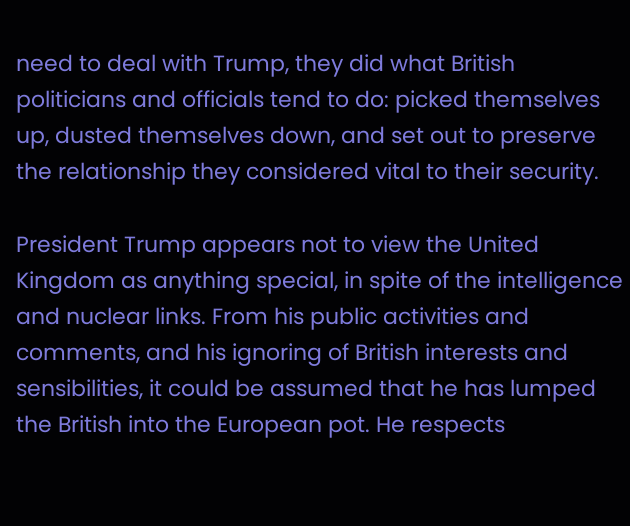need to deal with Trump, they did what British politicians and officials tend to do: picked themselves up, dusted themselves down, and set out to preserve the relationship they considered vital to their security.

President Trump appears not to view the United Kingdom as anything special, in spite of the intelligence and nuclear links. From his public activities and comments, and his ignoring of British interests and sensibilities, it could be assumed that he has lumped the British into the European pot. He respects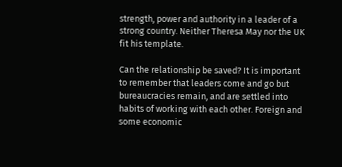strength, power and authority in a leader of a strong country. Neither Theresa May nor the UK fit his template.

Can the relationship be saved? It is important to remember that leaders come and go but bureaucracies remain, and are settled into habits of working with each other. Foreign and some economic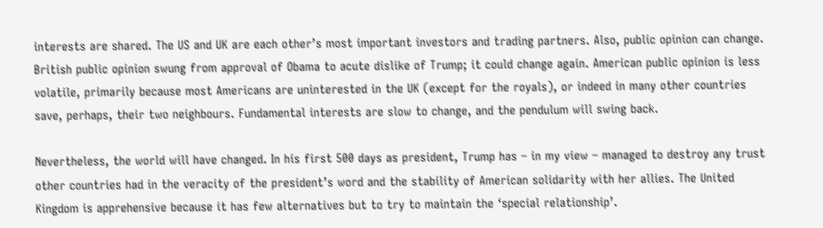interests are shared. The US and UK are each other’s most important investors and trading partners. Also, public opinion can change. British public opinion swung from approval of Obama to acute dislike of Trump; it could change again. American public opinion is less volatile, primarily because most Americans are uninterested in the UK (except for the royals), or indeed in many other countries save, perhaps, their two neighbours. Fundamental interests are slow to change, and the pendulum will swing back.

Nevertheless, the world will have changed. In his first 500 days as president, Trump has – in my view – managed to destroy any trust other countries had in the veracity of the president’s word and the stability of American solidarity with her allies. The United Kingdom is apprehensive because it has few alternatives but to try to maintain the ‘special relationship’.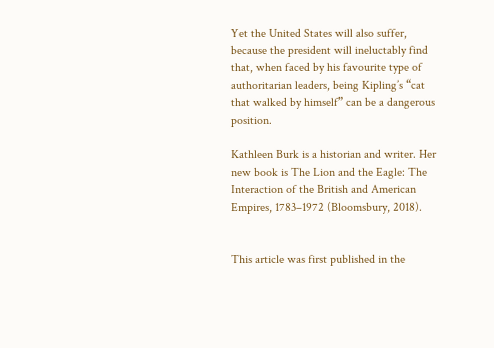Yet the United States will also suffer, because the president will ineluctably find that, when faced by his favourite type of authoritarian leaders, being Kipling’s “cat that walked by himself” can be a dangerous position.

Kathleen Burk is a historian and writer. Her new book is The Lion and the Eagle: The Interaction of the British and American Empires, 1783–1972 (Bloomsbury, 2018).


This article was first published in the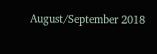August/September 2018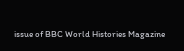issue of BBC World Histories Magazine